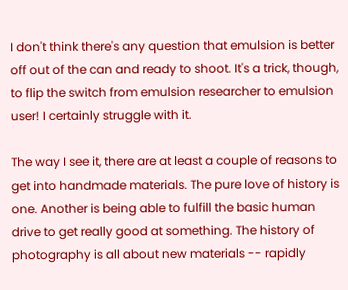I don't think there's any question that emulsion is better off out of the can and ready to shoot. It's a trick, though, to flip the switch from emulsion researcher to emulsion user! I certainly struggle with it.

The way I see it, there are at least a couple of reasons to get into handmade materials. The pure love of history is one. Another is being able to fulfill the basic human drive to get really good at something. The history of photography is all about new materials -- rapidly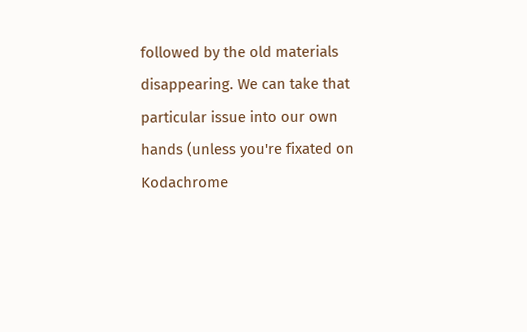followed by the old materials disappearing. We can take that particular issue into our own hands (unless you're fixated on Kodachrome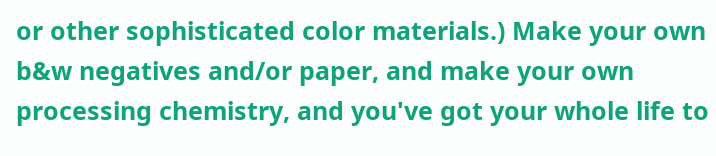or other sophisticated color materials.) Make your own b&w negatives and/or paper, and make your own processing chemistry, and you've got your whole life to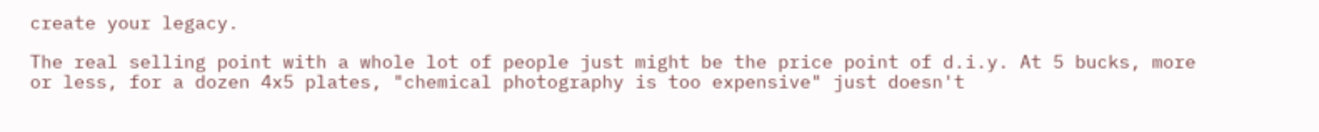create your legacy.

The real selling point with a whole lot of people just might be the price point of d.i.y. At 5 bucks, more or less, for a dozen 4x5 plates, "chemical photography is too expensive" just doesn't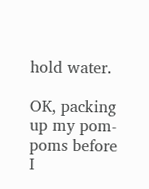hold water.

OK, packing up my pom-poms before I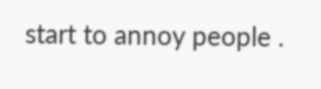start to annoy people .